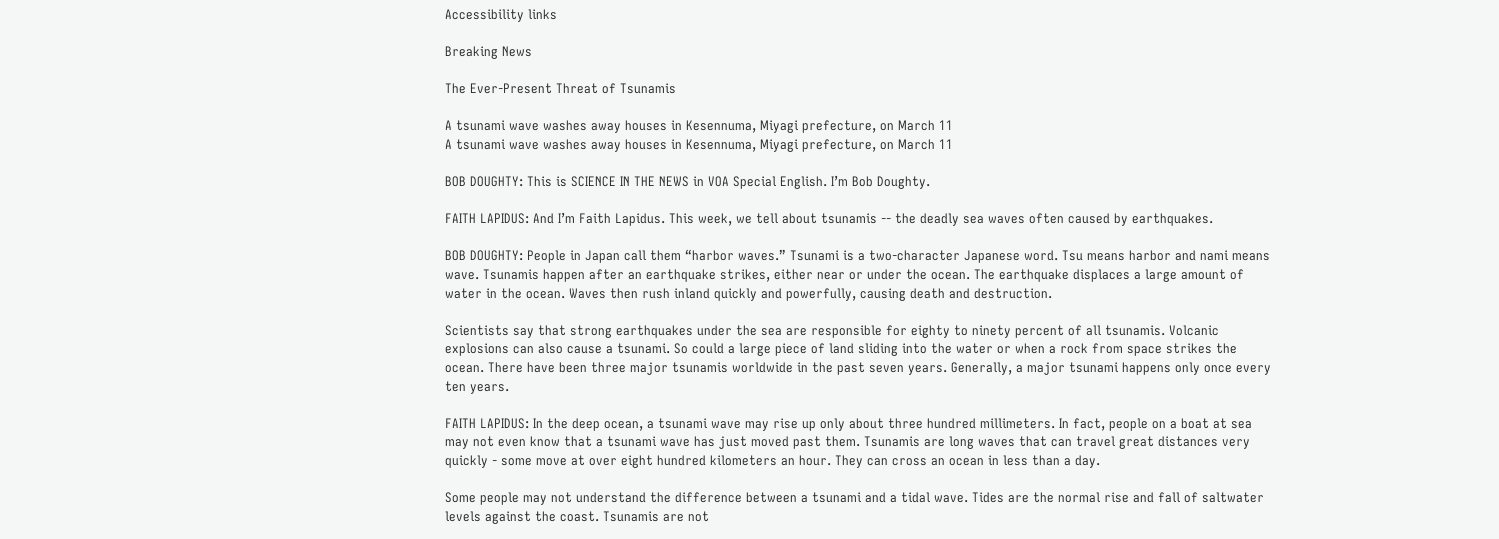Accessibility links

Breaking News

The Ever-Present Threat of Tsunamis

A tsunami wave washes away houses in Kesennuma, Miyagi prefecture, on March 11
A tsunami wave washes away houses in Kesennuma, Miyagi prefecture, on March 11

BOB DOUGHTY: This is SCIENCE IN THE NEWS in VOA Special English. I’m Bob Doughty.

FAITH LAPIDUS: And I’m Faith Lapidus. This week, we tell about tsunamis -- the deadly sea waves often caused by earthquakes.

BOB DOUGHTY: People in Japan call them “harbor waves.” Tsunami is a two-character Japanese word. Tsu means harbor and nami means wave. Tsunamis happen after an earthquake strikes, either near or under the ocean. The earthquake displaces a large amount of water in the ocean. Waves then rush inland quickly and powerfully, causing death and destruction.

Scientists say that strong earthquakes under the sea are responsible for eighty to ninety percent of all tsunamis. Volcanic explosions can also cause a tsunami. So could a large piece of land sliding into the water or when a rock from space strikes the ocean. There have been three major tsunamis worldwide in the past seven years. Generally, a major tsunami happens only once every ten years.

FAITH LAPIDUS: In the deep ocean, a tsunami wave may rise up only about three hundred millimeters. In fact, people on a boat at sea may not even know that a tsunami wave has just moved past them. Tsunamis are long waves that can travel great distances very quickly - some move at over eight hundred kilometers an hour. They can cross an ocean in less than a day.

Some people may not understand the difference between a tsunami and a tidal wave. Tides are the normal rise and fall of saltwater levels against the coast. Tsunamis are not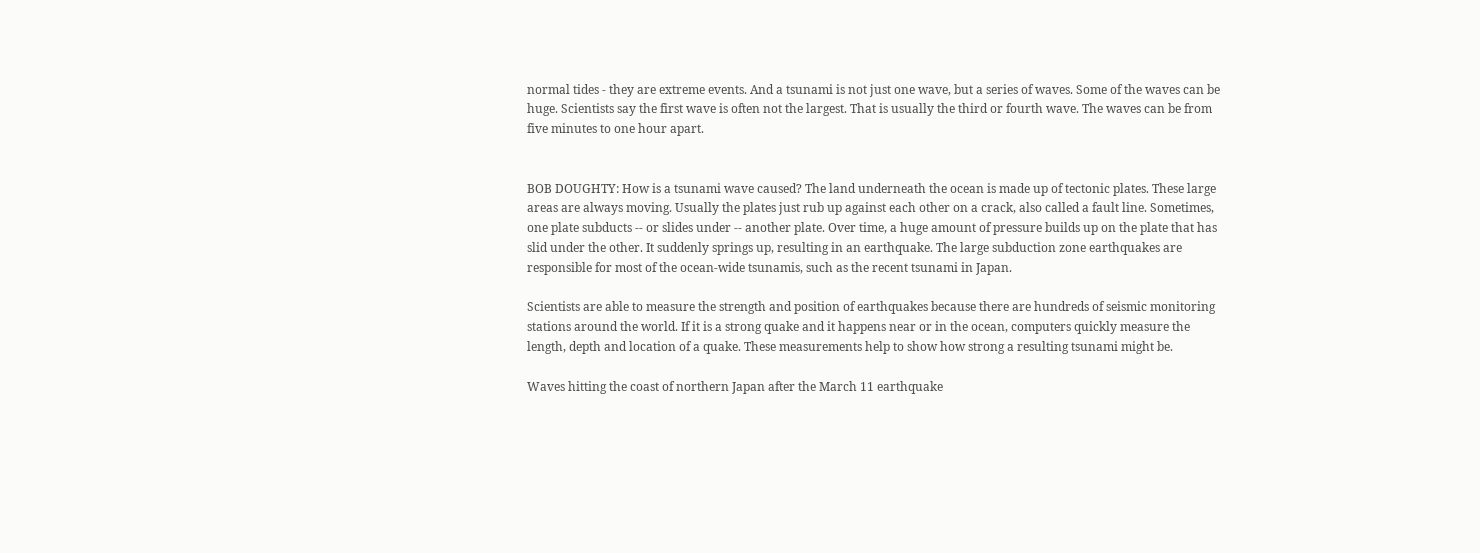normal tides - they are extreme events. And a tsunami is not just one wave, but a series of waves. Some of the waves can be huge. Scientists say the first wave is often not the largest. That is usually the third or fourth wave. The waves can be from five minutes to one hour apart.


BOB DOUGHTY: How is a tsunami wave caused? The land underneath the ocean is made up of tectonic plates. These large areas are always moving. Usually the plates just rub up against each other on a crack, also called a fault line. Sometimes, one plate subducts -- or slides under -- another plate. Over time, a huge amount of pressure builds up on the plate that has slid under the other. It suddenly springs up, resulting in an earthquake. The large subduction zone earthquakes are responsible for most of the ocean-wide tsunamis, such as the recent tsunami in Japan.

Scientists are able to measure the strength and position of earthquakes because there are hundreds of seismic monitoring stations around the world. If it is a strong quake and it happens near or in the ocean, computers quickly measure the length, depth and location of a quake. These measurements help to show how strong a resulting tsunami might be.

Waves hitting the coast of northern Japan after the March 11 earthquake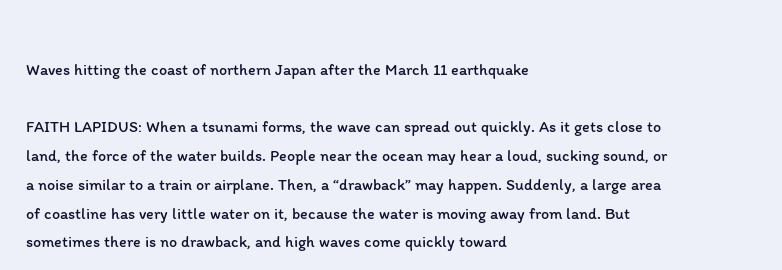Waves hitting the coast of northern Japan after the March 11 earthquake

FAITH LAPIDUS: When a tsunami forms, the wave can spread out quickly. As it gets close to land, the force of the water builds. People near the ocean may hear a loud, sucking sound, or a noise similar to a train or airplane. Then, a “drawback” may happen. Suddenly, a large area of coastline has very little water on it, because the water is moving away from land. But sometimes there is no drawback, and high waves come quickly toward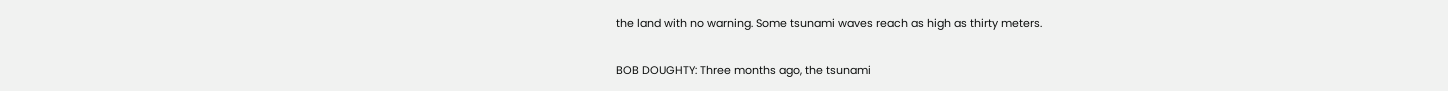the land with no warning. Some tsunami waves reach as high as thirty meters.

BOB DOUGHTY: Three months ago, the tsunami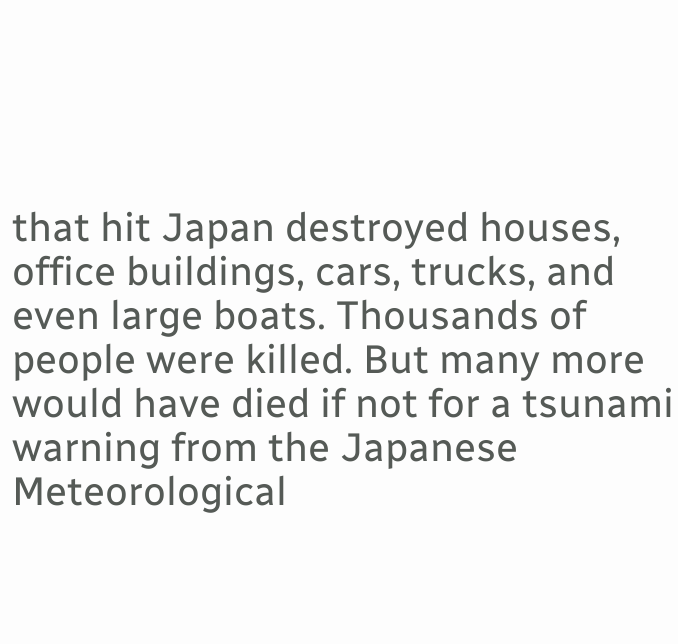that hit Japan destroyed houses, office buildings, cars, trucks, and even large boats. Thousands of people were killed. But many more would have died if not for a tsunami warning from the Japanese Meteorological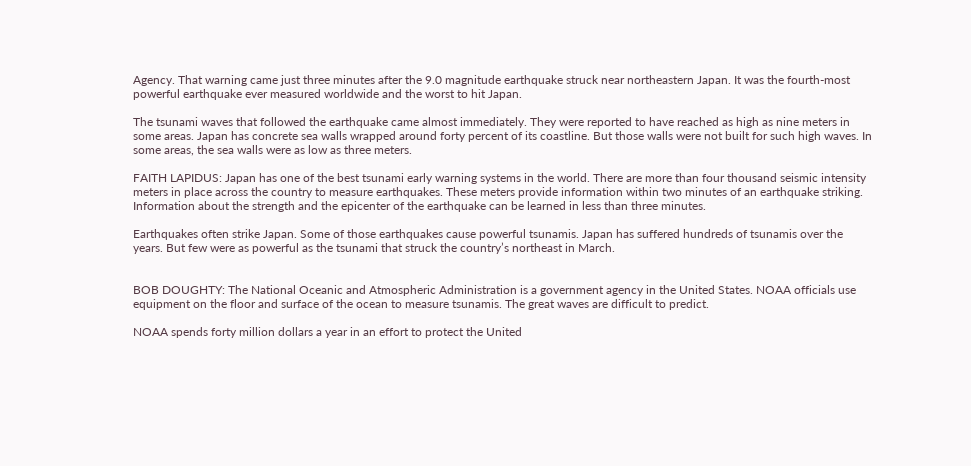Agency. That warning came just three minutes after the 9.0 magnitude earthquake struck near northeastern Japan. It was the fourth-most powerful earthquake ever measured worldwide and the worst to hit Japan.

The tsunami waves that followed the earthquake came almost immediately. They were reported to have reached as high as nine meters in some areas. Japan has concrete sea walls wrapped around forty percent of its coastline. But those walls were not built for such high waves. In some areas, the sea walls were as low as three meters.

FAITH LAPIDUS: Japan has one of the best tsunami early warning systems in the world. There are more than four thousand seismic intensity meters in place across the country to measure earthquakes. These meters provide information within two minutes of an earthquake striking. Information about the strength and the epicenter of the earthquake can be learned in less than three minutes.

Earthquakes often strike Japan. Some of those earthquakes cause powerful tsunamis. Japan has suffered hundreds of tsunamis over the years. But few were as powerful as the tsunami that struck the country’s northeast in March.


BOB DOUGHTY: The National Oceanic and Atmospheric Administration is a government agency in the United States. NOAA officials use equipment on the floor and surface of the ocean to measure tsunamis. The great waves are difficult to predict.

NOAA spends forty million dollars a year in an effort to protect the United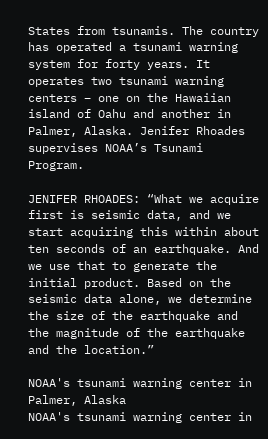States from tsunamis. The country has operated a tsunami warning system for forty years. It operates two tsunami warning centers – one on the Hawaiian island of Oahu and another in Palmer, Alaska. Jenifer Rhoades supervises NOAA’s Tsunami Program.

JENIFER RHOADES: “What we acquire first is seismic data, and we start acquiring this within about ten seconds of an earthquake. And we use that to generate the initial product. Based on the seismic data alone, we determine the size of the earthquake and the magnitude of the earthquake and the location.”

NOAA's tsunami warning center in Palmer, Alaska
NOAA's tsunami warning center in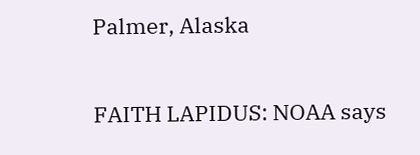Palmer, Alaska

FAITH LAPIDUS: NOAA says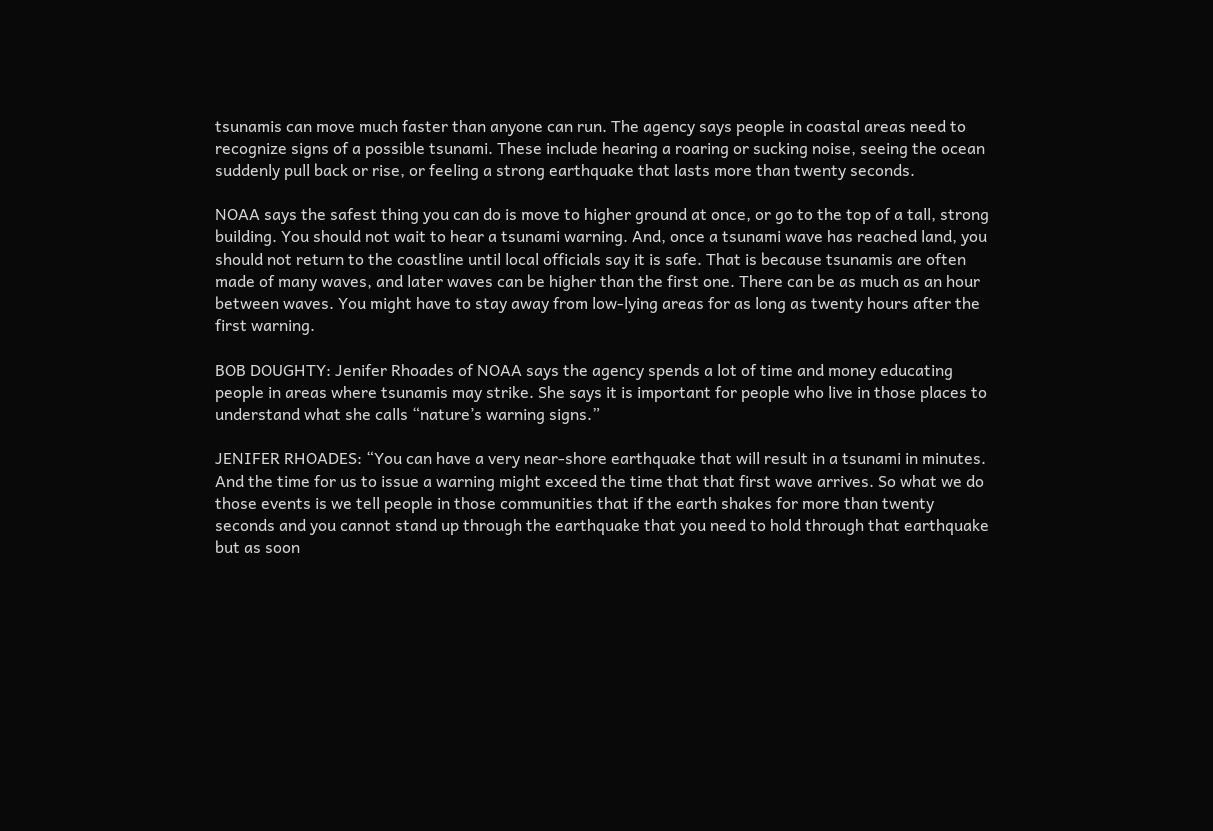tsunamis can move much faster than anyone can run. The agency says people in coastal areas need to recognize signs of a possible tsunami. These include hearing a roaring or sucking noise, seeing the ocean suddenly pull back or rise, or feeling a strong earthquake that lasts more than twenty seconds.

NOAA says the safest thing you can do is move to higher ground at once, or go to the top of a tall, strong building. You should not wait to hear a tsunami warning. And, once a tsunami wave has reached land, you should not return to the coastline until local officials say it is safe. That is because tsunamis are often made of many waves, and later waves can be higher than the first one. There can be as much as an hour between waves. You might have to stay away from low-lying areas for as long as twenty hours after the first warning.

BOB DOUGHTY: Jenifer Rhoades of NOAA says the agency spends a lot of time and money educating people in areas where tsunamis may strike. She says it is important for people who live in those places to understand what she calls “nature’s warning signs.”

JENIFER RHOADES: “You can have a very near-shore earthquake that will result in a tsunami in minutes. And the time for us to issue a warning might exceed the time that that first wave arrives. So what we do those events is we tell people in those communities that if the earth shakes for more than twenty seconds and you cannot stand up through the earthquake that you need to hold through that earthquake but as soon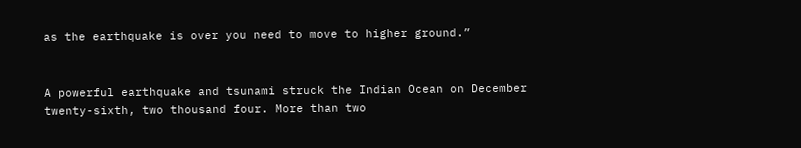as the earthquake is over you need to move to higher ground.”


A powerful earthquake and tsunami struck the Indian Ocean on December twenty-sixth, two thousand four. More than two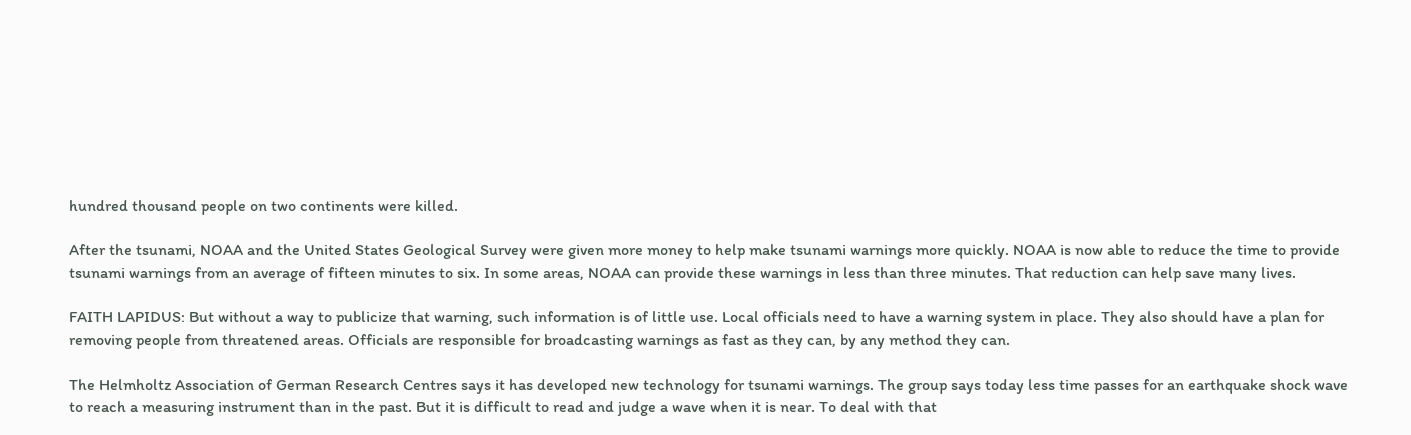hundred thousand people on two continents were killed.

After the tsunami, NOAA and the United States Geological Survey were given more money to help make tsunami warnings more quickly. NOAA is now able to reduce the time to provide tsunami warnings from an average of fifteen minutes to six. In some areas, NOAA can provide these warnings in less than three minutes. That reduction can help save many lives.

FAITH LAPIDUS: But without a way to publicize that warning, such information is of little use. Local officials need to have a warning system in place. They also should have a plan for removing people from threatened areas. Officials are responsible for broadcasting warnings as fast as they can, by any method they can.

The Helmholtz Association of German Research Centres says it has developed new technology for tsunami warnings. The group says today less time passes for an earthquake shock wave to reach a measuring instrument than in the past. But it is difficult to read and judge a wave when it is near. To deal with that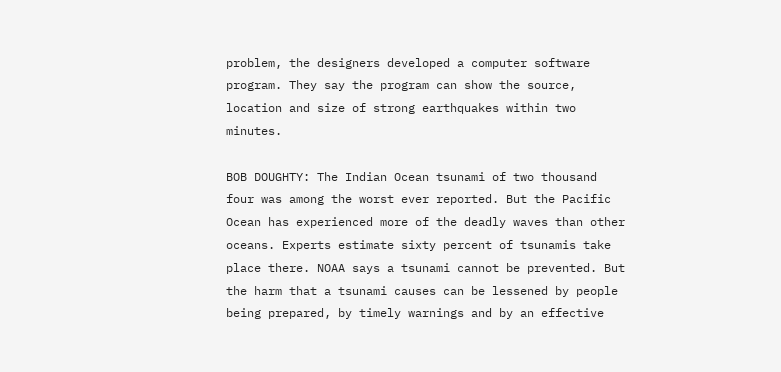problem, the designers developed a computer software program. They say the program can show the source, location and size of strong earthquakes within two minutes.

BOB DOUGHTY: The Indian Ocean tsunami of two thousand four was among the worst ever reported. But the Pacific Ocean has experienced more of the deadly waves than other oceans. Experts estimate sixty percent of tsunamis take place there. NOAA says a tsunami cannot be prevented. But the harm that a tsunami causes can be lessened by people being prepared, by timely warnings and by an effective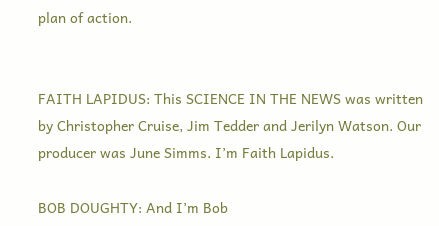plan of action.


FAITH LAPIDUS: This SCIENCE IN THE NEWS was written by Christopher Cruise, Jim Tedder and Jerilyn Watson. Our producer was June Simms. I’m Faith Lapidus.

BOB DOUGHTY: And I’m Bob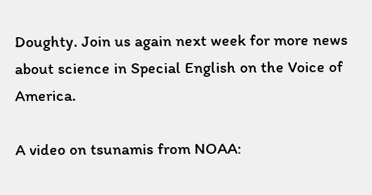Doughty. Join us again next week for more news about science in Special English on the Voice of America.

A video on tsunamis from NOAA: